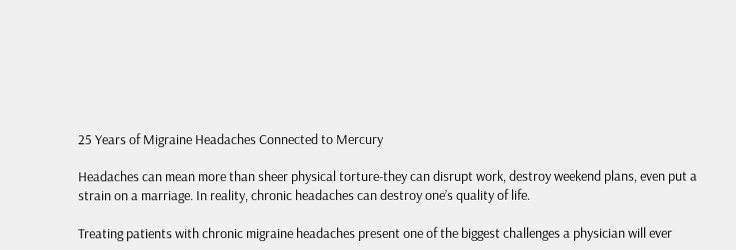25 Years of Migraine Headaches Connected to Mercury

Headaches can mean more than sheer physical torture-they can disrupt work, destroy weekend plans, even put a strain on a marriage. In reality, chronic headaches can destroy one’s quality of life.

Treating patients with chronic migraine headaches present one of the biggest challenges a physician will ever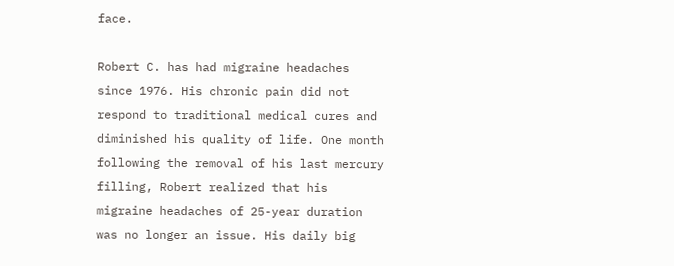face.

Robert C. has had migraine headaches since 1976. His chronic pain did not respond to traditional medical cures and diminished his quality of life. One month following the removal of his last mercury filling, Robert realized that his migraine headaches of 25-year duration was no longer an issue. His daily big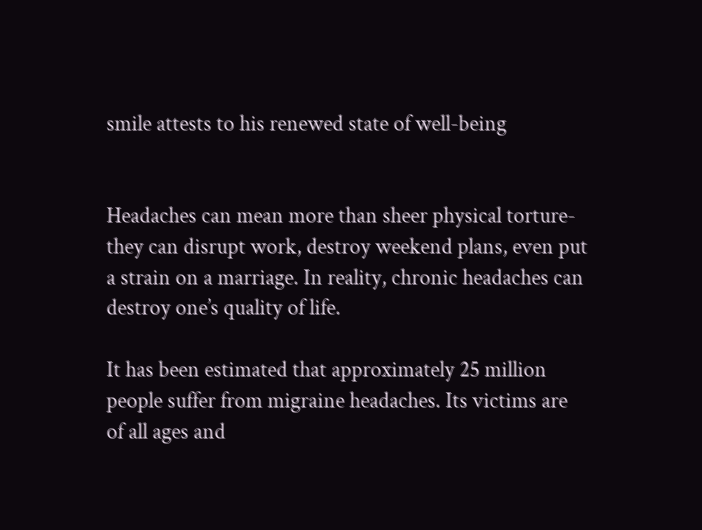smile attests to his renewed state of well-being


Headaches can mean more than sheer physical torture-they can disrupt work, destroy weekend plans, even put a strain on a marriage. In reality, chronic headaches can destroy one’s quality of life.

It has been estimated that approximately 25 million people suffer from migraine headaches. Its victims are of all ages and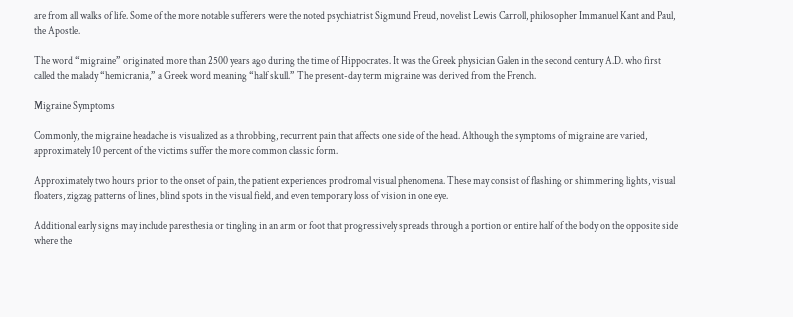are from all walks of life. Some of the more notable sufferers were the noted psychiatrist Sigmund Freud, novelist Lewis Carroll, philosopher Immanuel Kant and Paul, the Apostle.

The word “migraine” originated more than 2500 years ago during the time of Hippocrates. It was the Greek physician Galen in the second century A.D. who first called the malady “hemicrania,” a Greek word meaning “half skull.” The present-day term migraine was derived from the French.

Migraine Symptoms

Commonly, the migraine headache is visualized as a throbbing, recurrent pain that affects one side of the head. Although the symptoms of migraine are varied, approximately 10 percent of the victims suffer the more common classic form.

Approximately two hours prior to the onset of pain, the patient experiences prodromal visual phenomena. These may consist of flashing or shimmering lights, visual floaters, zigzag patterns of lines, blind spots in the visual field, and even temporary loss of vision in one eye.

Additional early signs may include paresthesia or tingling in an arm or foot that progressively spreads through a portion or entire half of the body on the opposite side where the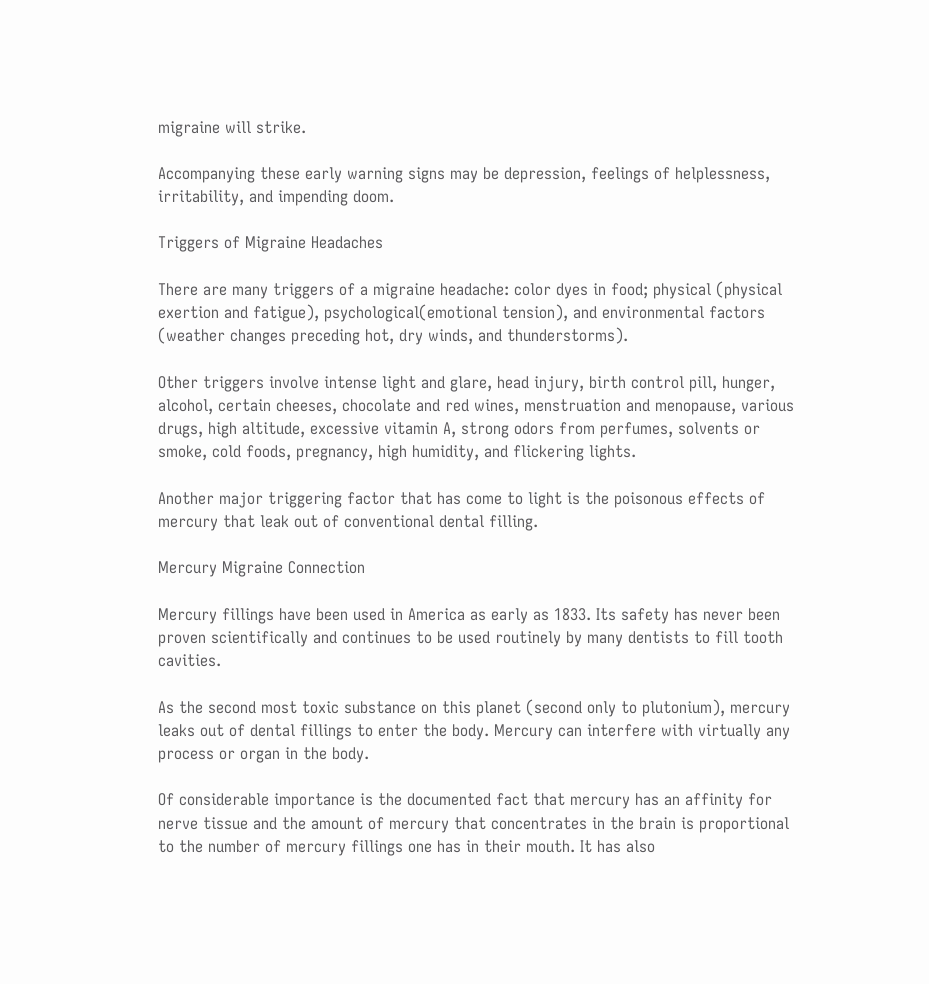migraine will strike.

Accompanying these early warning signs may be depression, feelings of helplessness, irritability, and impending doom.

Triggers of Migraine Headaches

There are many triggers of a migraine headache: color dyes in food; physical (physical exertion and fatigue), psychological(emotional tension), and environmental factors (weather changes preceding hot, dry winds, and thunderstorms).

Other triggers involve intense light and glare, head injury, birth control pill, hunger, alcohol, certain cheeses, chocolate and red wines, menstruation and menopause, various drugs, high altitude, excessive vitamin A, strong odors from perfumes, solvents or smoke, cold foods, pregnancy, high humidity, and flickering lights.

Another major triggering factor that has come to light is the poisonous effects of mercury that leak out of conventional dental filling.

Mercury Migraine Connection

Mercury fillings have been used in America as early as 1833. Its safety has never been proven scientifically and continues to be used routinely by many dentists to fill tooth cavities.

As the second most toxic substance on this planet (second only to plutonium), mercury leaks out of dental fillings to enter the body. Mercury can interfere with virtually any process or organ in the body.

Of considerable importance is the documented fact that mercury has an affinity for nerve tissue and the amount of mercury that concentrates in the brain is proportional to the number of mercury fillings one has in their mouth. It has also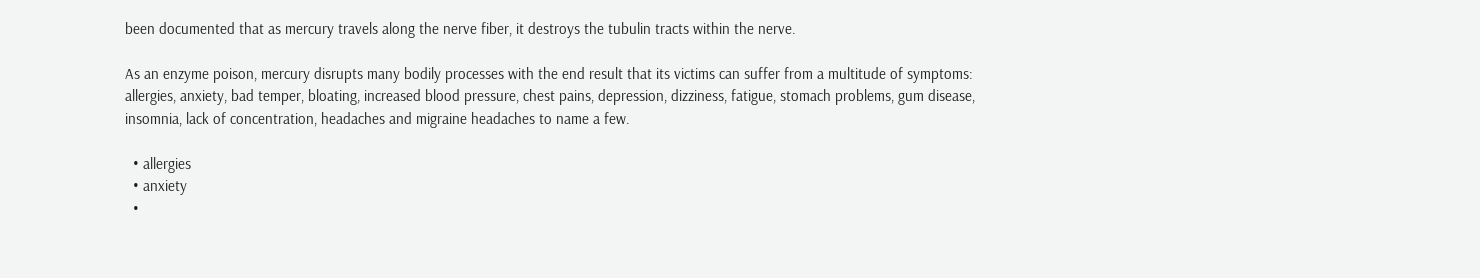been documented that as mercury travels along the nerve fiber, it destroys the tubulin tracts within the nerve.

As an enzyme poison, mercury disrupts many bodily processes with the end result that its victims can suffer from a multitude of symptoms: allergies, anxiety, bad temper, bloating, increased blood pressure, chest pains, depression, dizziness, fatigue, stomach problems, gum disease, insomnia, lack of concentration, headaches and migraine headaches to name a few.

  • allergies
  • anxiety
  •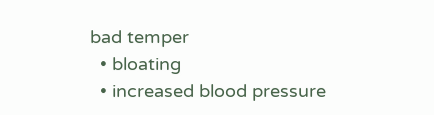bad temper
  • bloating
  • increased blood pressure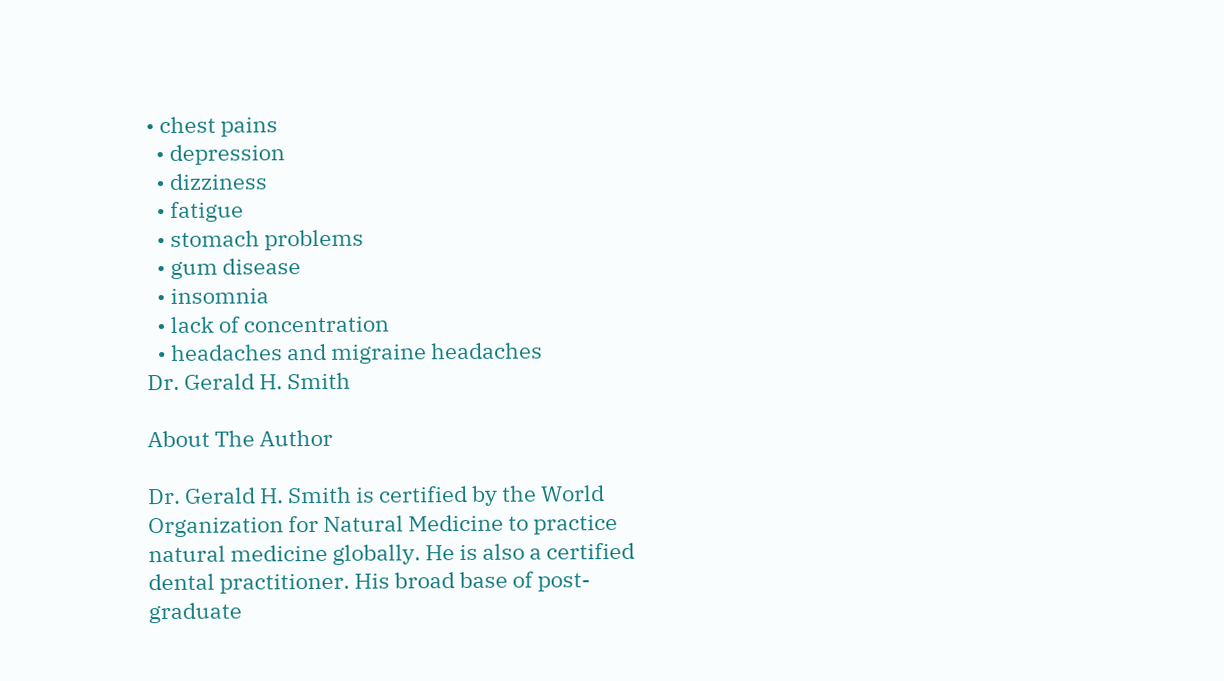• chest pains
  • depression
  • dizziness
  • fatigue
  • stomach problems
  • gum disease
  • insomnia
  • lack of concentration
  • headaches and migraine headaches
Dr. Gerald H. Smith

About The Author

Dr. Gerald H. Smith is certified by the World Organization for Natural Medicine to practice natural medicine globally. He is also a certified dental practitioner. His broad base of post-graduate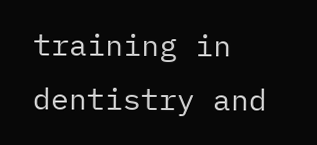training in dentistry and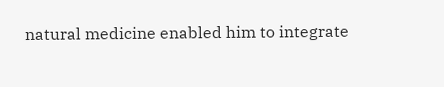natural medicine enabled him to integrate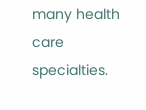many health care specialties.